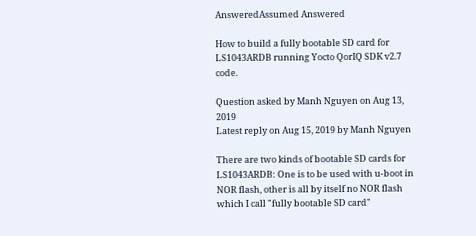AnsweredAssumed Answered

How to build a fully bootable SD card for LS1043ARDB running Yocto QorIQ SDK v2.7 code.

Question asked by Manh Nguyen on Aug 13, 2019
Latest reply on Aug 15, 2019 by Manh Nguyen

There are two kinds of bootable SD cards for LS1043ARDB: One is to be used with u-boot in NOR flash, other is all by itself no NOR flash which I call "fully bootable SD card"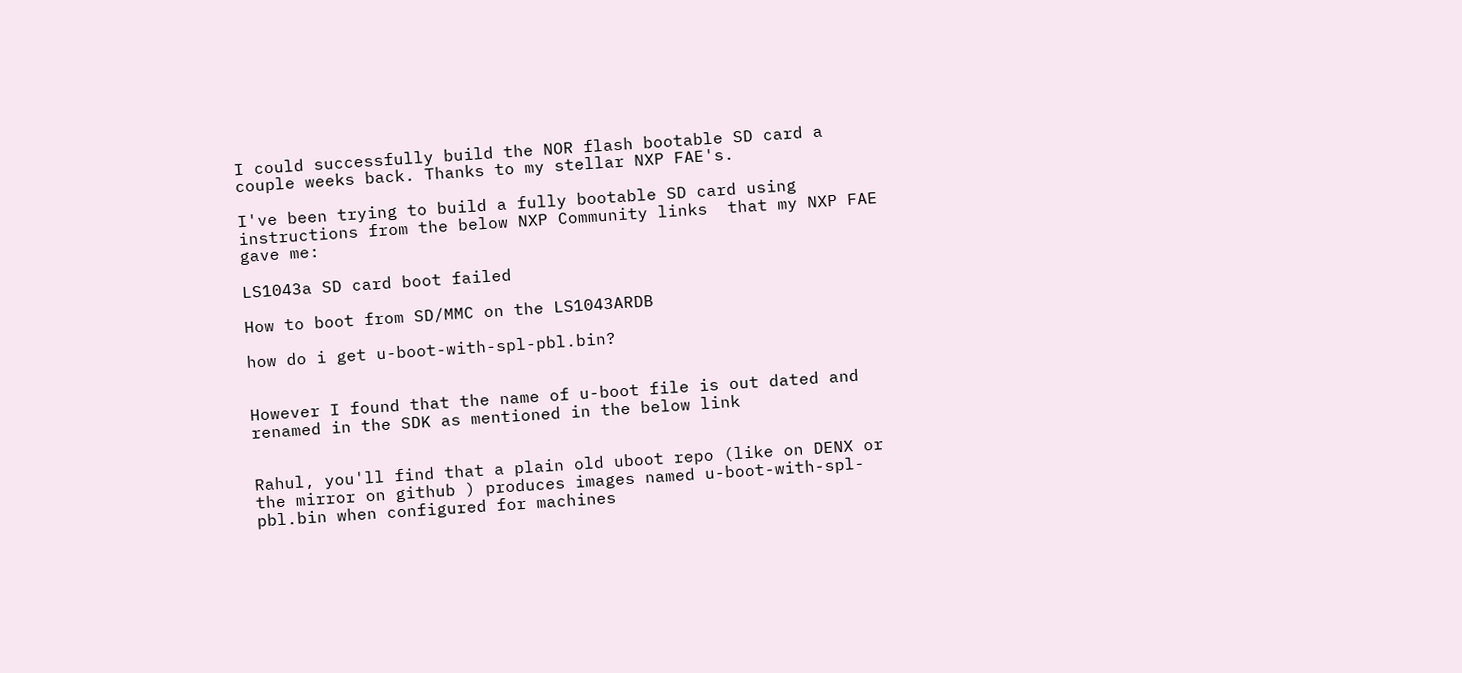I could successfully build the NOR flash bootable SD card a couple weeks back. Thanks to my stellar NXP FAE's.

I've been trying to build a fully bootable SD card using instructions from the below NXP Community links  that my NXP FAE gave me:

LS1043a SD card boot failed

How to boot from SD/MMC on the LS1043ARDB

how do i get u-boot-with-spl-pbl.bin?


However I found that the name of u-boot file is out dated and renamed in the SDK as mentioned in the below link


Rahul, you'll find that a plain old uboot repo (like on DENX or the mirror on github ) produces images named u-boot-with-spl-pbl.bin when configured for machines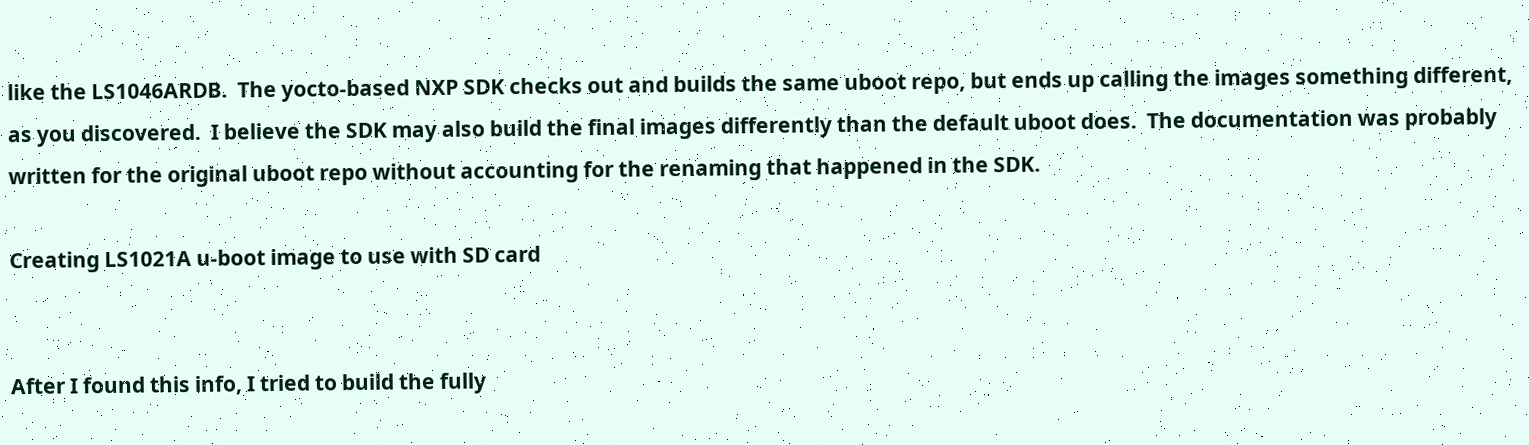like the LS1046ARDB.  The yocto-based NXP SDK checks out and builds the same uboot repo, but ends up calling the images something different, as you discovered.  I believe the SDK may also build the final images differently than the default uboot does.  The documentation was probably written for the original uboot repo without accounting for the renaming that happened in the SDK.

Creating LS1021A u-boot image to use with SD card


After I found this info, I tried to build the fully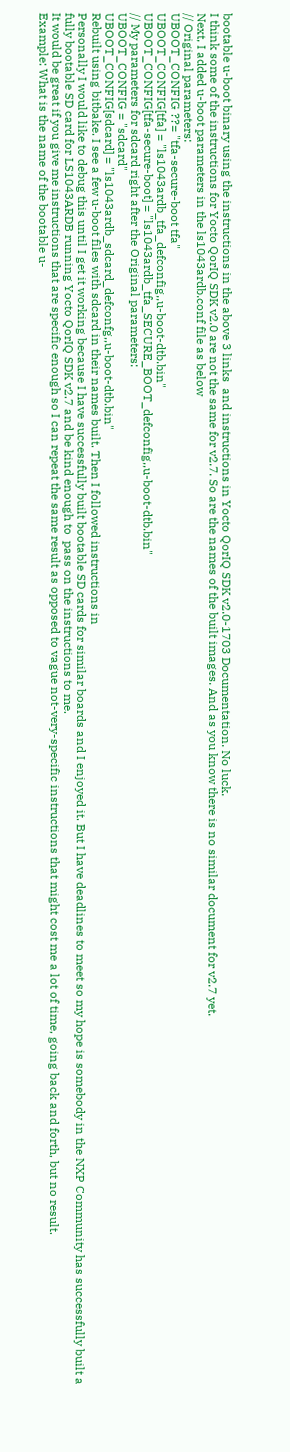bootable u-boot binary using the instructions in the above 3 links  and instructions in Yocto QorIQ SDK v2.0-1703 Documentation. No luck.
I think some of the instructions for Yocto QorIQ SDK v2.0 are not the same for v2.7. So are the names of the built images. And as you know there is no similar document for v2.7 yet.
Next, I added u-boot parameters in the ls1043ardb.conf file as below
// Original parameters:
UBOOT_CONFIG ??= "tfa-secure-boot tfa"
UBOOT_CONFIG[tfa] = "ls1043ardb_tfa_defconfig,,u-boot-dtb.bin"
UBOOT_CONFIG[tfa-secure-boot] = "ls1043ardb_tfa_SECURE_BOOT_defconfig,,u-boot-dtb.bin"
// My parameters for sdcard right after the Original parameters:
UBOOT_CONFIG = "sdcard"
UBOOT_CONFIG[sdcard] = "ls1043ardb_sdcard_defconfg,,u-boot-dtb.bin"
Rebuilt using bitbake. I see a few u-boot files with sdcard in their names built. Then I followed instructions in
Personally I would like to debug this until I get it working because I have successfully built bootable SD cards for similar boards and I enjoyed it. But I have deadlines to meet so my hope is somebody in the NXP Community has successfully built a fully bootable SD card for LS1043ARDB running Yocto QorIQ SDK v2.7 and be kind enough to  pass on the instructions to me.
It would be great if you give me instructions that are specific enough so I can repeat the same result as opposed to vague not-very-specific instructions that might cost me a lot of time, going back and forth, but no result.
Example: What is the name of the bootable u-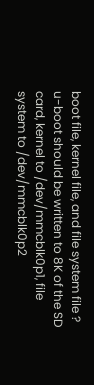boot file, kernel file, and file system file ? u-boot should be written to 8K of the SD card, kernel to /dev/mmcblk0p1, file system to /dev/mmcblk0p2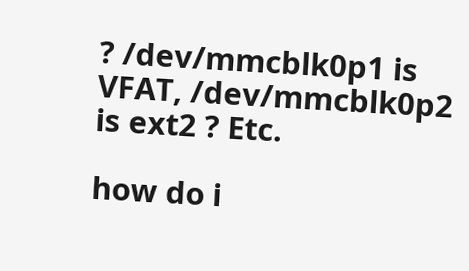? /dev/mmcblk0p1 is VFAT, /dev/mmcblk0p2 is ext2 ? Etc.

how do i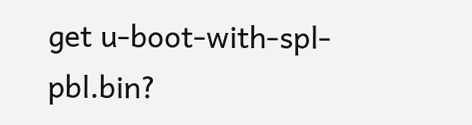get u-boot-with-spl-pbl.bin?